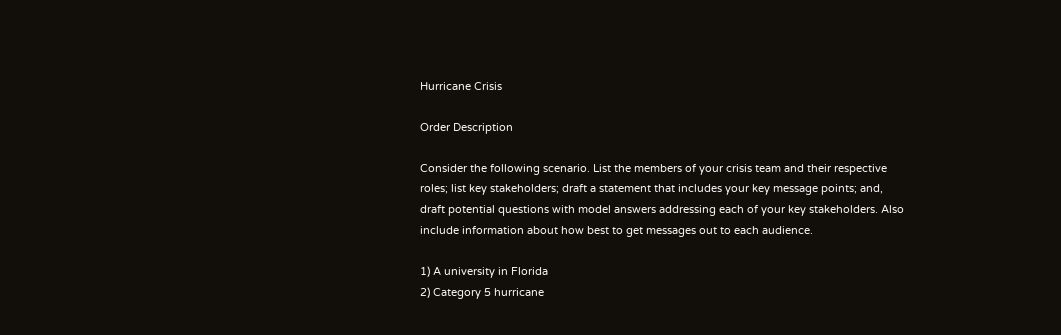Hurricane Crisis

Order Description

Consider the following scenario. List the members of your crisis team and their respective roles; list key stakeholders; draft a statement that includes your key message points; and, draft potential questions with model answers addressing each of your key stakeholders. Also include information about how best to get messages out to each audience.

1) A university in Florida
2) Category 5 hurricane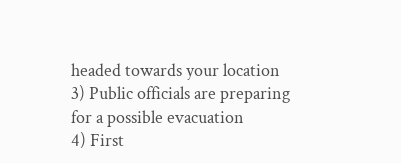headed towards your location
3) Public officials are preparing for a possible evacuation
4) First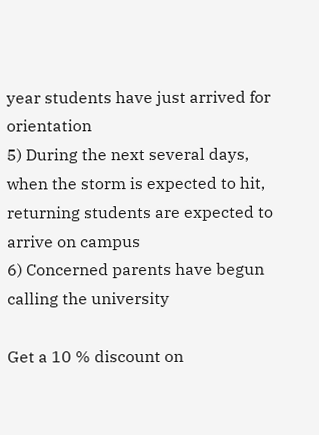year students have just arrived for orientation
5) During the next several days, when the storm is expected to hit, returning students are expected to arrive on campus
6) Concerned parents have begun calling the university

Get a 10 % discount on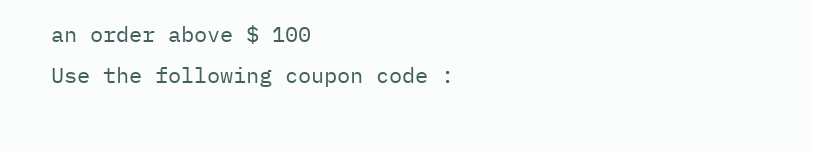an order above $ 100
Use the following coupon code :